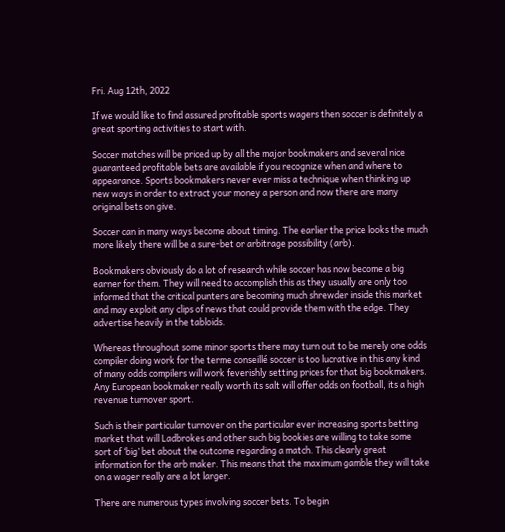Fri. Aug 12th, 2022

If we would like to find assured profitable sports wagers then soccer is definitely a great sporting activities to start with.

Soccer matches will be priced up by all the major bookmakers and several nice guaranteed profitable bets are available if you recognize when and where to appearance. Sports bookmakers never ever miss a technique when thinking up new ways in order to extract your money a person and now there are many original bets on give.

Soccer can in many ways become about timing. The earlier the price looks the much more likely there will be a sure-bet or arbitrage possibility (arb).

Bookmakers obviously do a lot of research while soccer has now become a big earner for them. They will need to accomplish this as they usually are only too informed that the critical punters are becoming much shrewder inside this market and may exploit any clips of news that could provide them with the edge. They advertise heavily in the tabloids.

Whereas throughout some minor sports there may turn out to be merely one odds compiler doing work for the terme conseillé soccer is too lucrative in this any kind of many odds compilers will work feverishly setting prices for that big bookmakers. Any European bookmaker really worth its salt will offer odds on football, its a high revenue turnover sport.

Such is their particular turnover on the particular ever increasing sports betting market that will Ladbrokes and other such big bookies are willing to take some sort of ‘big’ bet about the outcome regarding a match. This clearly great information for the arb maker. This means that the maximum gamble they will take on a wager really are a lot larger.

There are numerous types involving soccer bets. To begin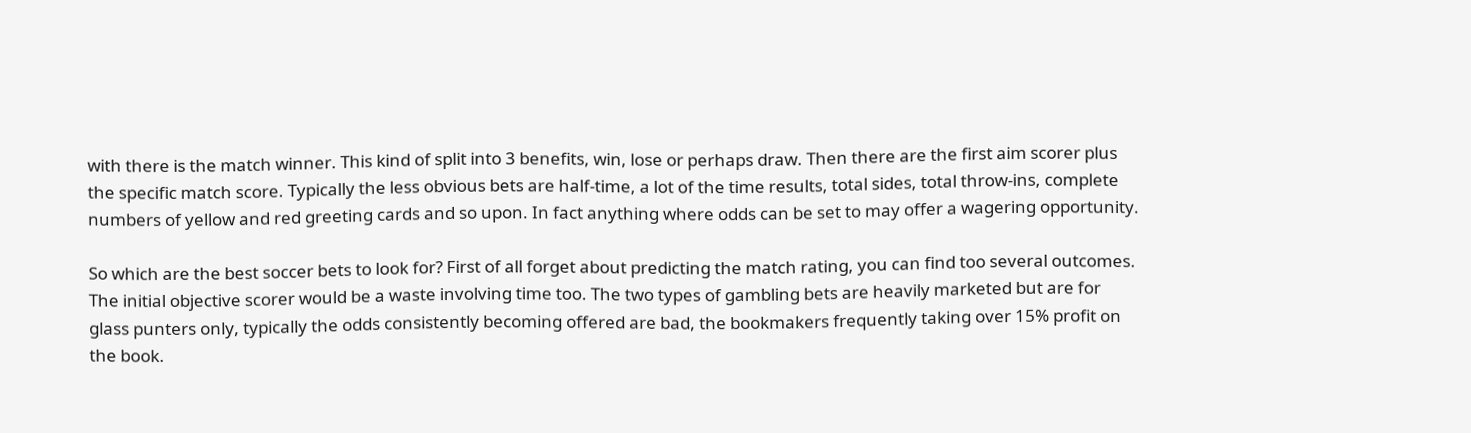with there is the match winner. This kind of split into 3 benefits, win, lose or perhaps draw. Then there are the first aim scorer plus the specific match score. Typically the less obvious bets are half-time, a lot of the time results, total sides, total throw-ins, complete numbers of yellow and red greeting cards and so upon. In fact anything where odds can be set to may offer a wagering opportunity.

So which are the best soccer bets to look for? First of all forget about predicting the match rating, you can find too several outcomes. The initial objective scorer would be a waste involving time too. The two types of gambling bets are heavily marketed but are for glass punters only, typically the odds consistently becoming offered are bad, the bookmakers frequently taking over 15% profit on the book.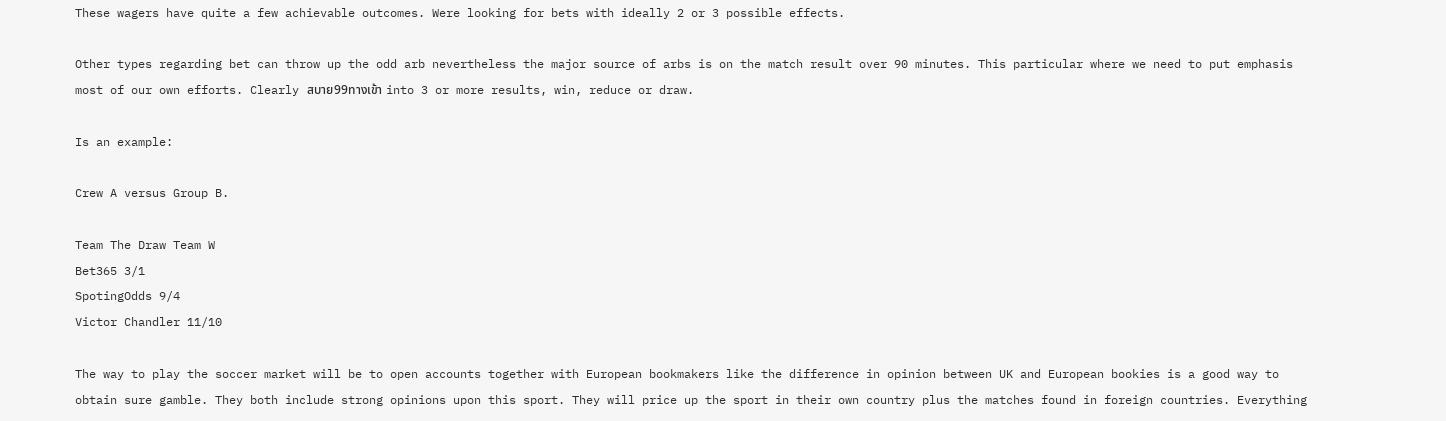These wagers have quite a few achievable outcomes. Were looking for bets with ideally 2 or 3 possible effects.

Other types regarding bet can throw up the odd arb nevertheless the major source of arbs is on the match result over 90 minutes. This particular where we need to put emphasis most of our own efforts. Clearly สบาย99ทางเข้า into 3 or more results, win, reduce or draw.

Is an example:

Crew A versus Group B.

Team The Draw Team W
Bet365 3/1
SpotingOdds 9/4
Victor Chandler 11/10

The way to play the soccer market will be to open accounts together with European bookmakers like the difference in opinion between UK and European bookies is a good way to obtain sure gamble. They both include strong opinions upon this sport. They will price up the sport in their own country plus the matches found in foreign countries. Everything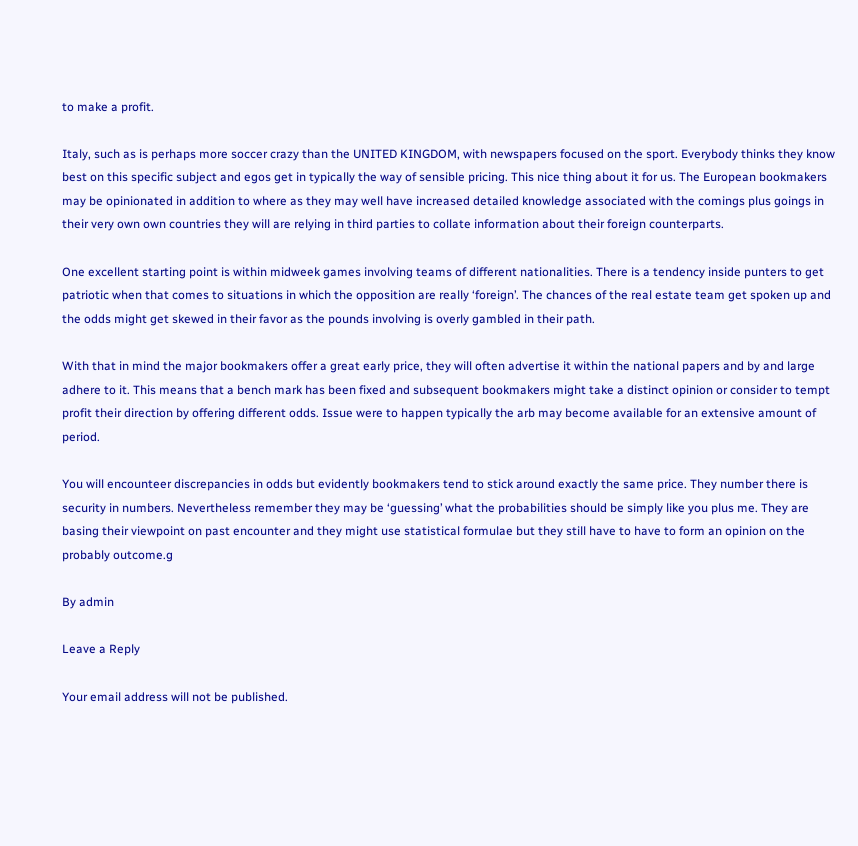to make a profit.

Italy, such as is perhaps more soccer crazy than the UNITED KINGDOM, with newspapers focused on the sport. Everybody thinks they know best on this specific subject and egos get in typically the way of sensible pricing. This nice thing about it for us. The European bookmakers may be opinionated in addition to where as they may well have increased detailed knowledge associated with the comings plus goings in their very own own countries they will are relying in third parties to collate information about their foreign counterparts.

One excellent starting point is within midweek games involving teams of different nationalities. There is a tendency inside punters to get patriotic when that comes to situations in which the opposition are really ‘foreign’. The chances of the real estate team get spoken up and the odds might get skewed in their favor as the pounds involving is overly gambled in their path.

With that in mind the major bookmakers offer a great early price, they will often advertise it within the national papers and by and large adhere to it. This means that a bench mark has been fixed and subsequent bookmakers might take a distinct opinion or consider to tempt profit their direction by offering different odds. Issue were to happen typically the arb may become available for an extensive amount of period.

You will encounteer discrepancies in odds but evidently bookmakers tend to stick around exactly the same price. They number there is security in numbers. Nevertheless remember they may be ‘guessing’ what the probabilities should be simply like you plus me. They are basing their viewpoint on past encounter and they might use statistical formulae but they still have to have to form an opinion on the probably outcome.g

By admin

Leave a Reply

Your email address will not be published.